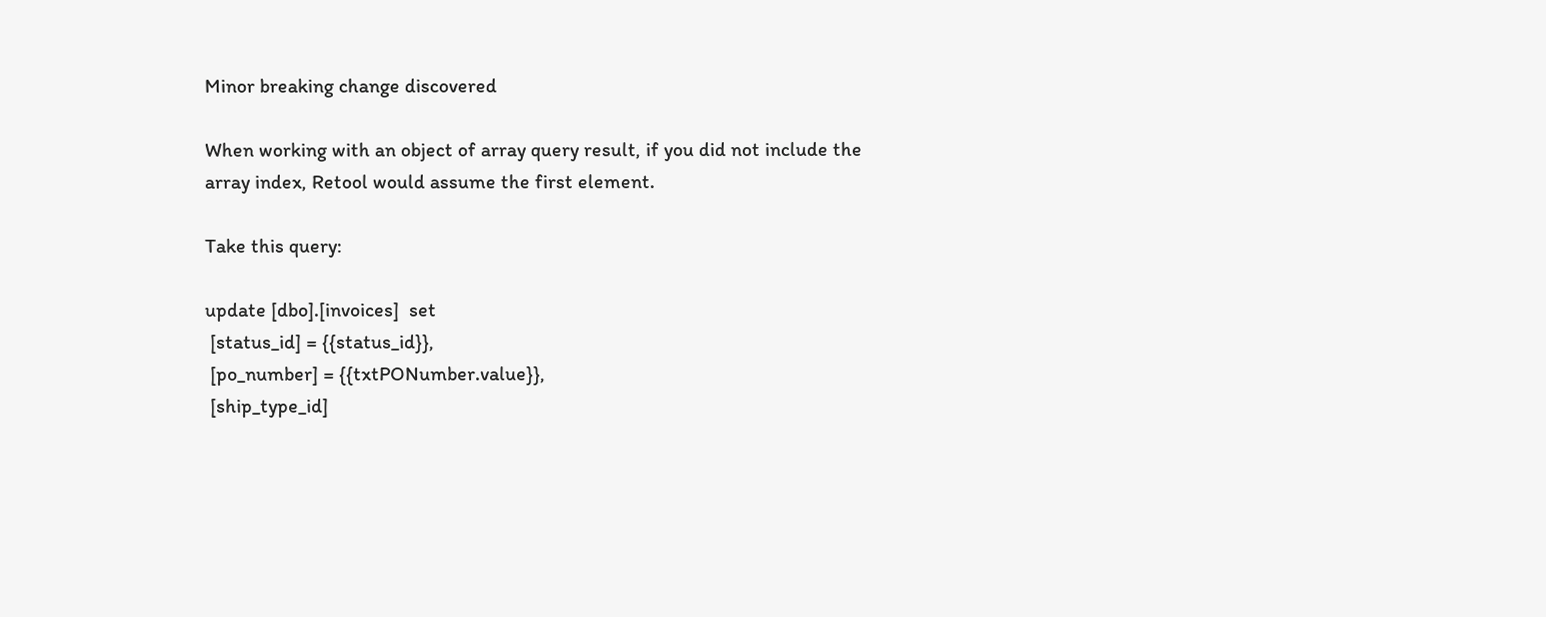Minor breaking change discovered

When working with an object of array query result, if you did not include the array index, Retool would assume the first element.

Take this query:

update [dbo].[invoices]  set
 [status_id] = {{status_id}},
 [po_number] = {{txtPONumber.value}},
 [ship_type_id]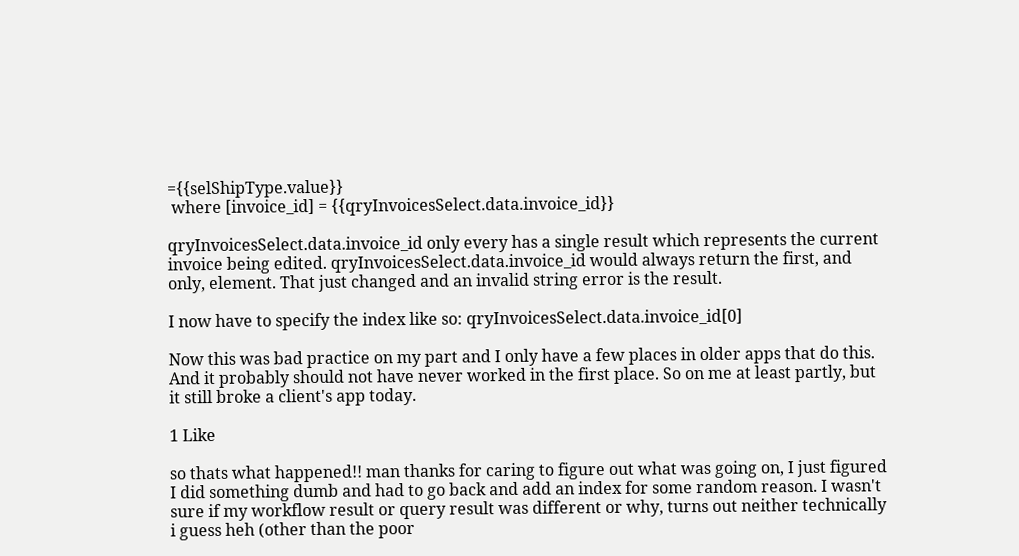={{selShipType.value}}
 where [invoice_id] = {{qryInvoicesSelect.data.invoice_id}}

qryInvoicesSelect.data.invoice_id only every has a single result which represents the current invoice being edited. qryInvoicesSelect.data.invoice_id would always return the first, and only, element. That just changed and an invalid string error is the result.

I now have to specify the index like so: qryInvoicesSelect.data.invoice_id[0]

Now this was bad practice on my part and I only have a few places in older apps that do this. And it probably should not have never worked in the first place. So on me at least partly, but it still broke a client's app today.

1 Like

so thats what happened!! man thanks for caring to figure out what was going on, I just figured I did something dumb and had to go back and add an index for some random reason. I wasn't sure if my workflow result or query result was different or why, turns out neither technically i guess heh (other than the poor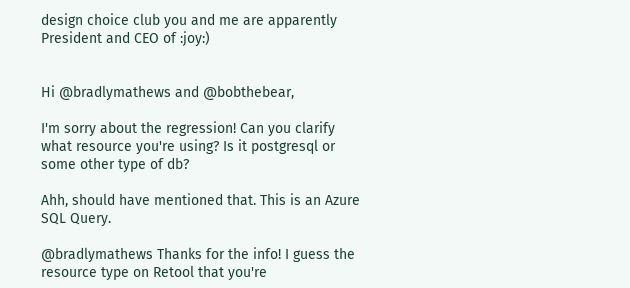design choice club you and me are apparently President and CEO of :joy:)


Hi @bradlymathews and @bobthebear,

I'm sorry about the regression! Can you clarify what resource you're using? Is it postgresql or some other type of db?

Ahh, should have mentioned that. This is an Azure SQL Query.

@bradlymathews Thanks for the info! I guess the resource type on Retool that you're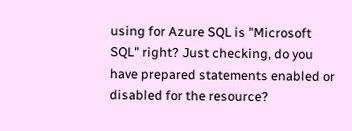using for Azure SQL is "Microsoft SQL" right? Just checking, do you have prepared statements enabled or disabled for the resource?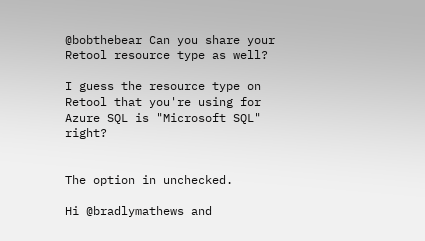@bobthebear Can you share your Retool resource type as well?

I guess the resource type on Retool that you're using for Azure SQL is "Microsoft SQL" right?


The option in unchecked.

Hi @bradlymathews and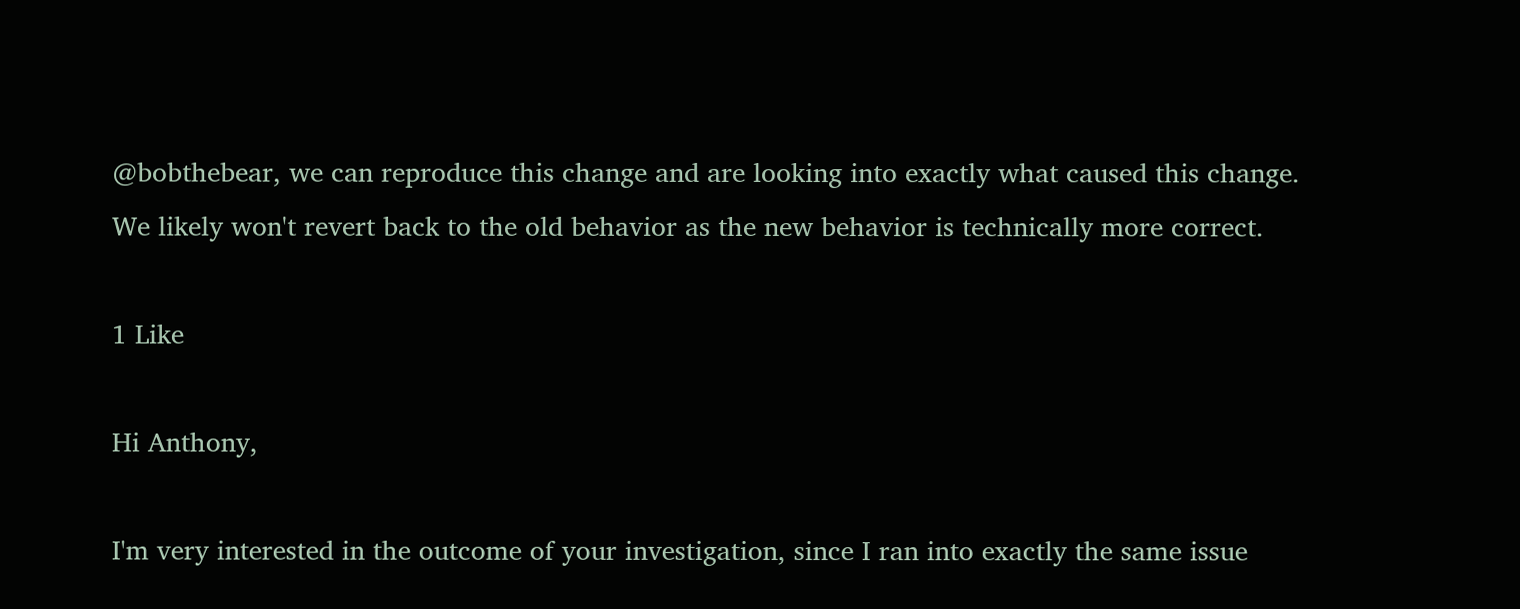@bobthebear, we can reproduce this change and are looking into exactly what caused this change. We likely won't revert back to the old behavior as the new behavior is technically more correct.

1 Like

Hi Anthony,

I'm very interested in the outcome of your investigation, since I ran into exactly the same issue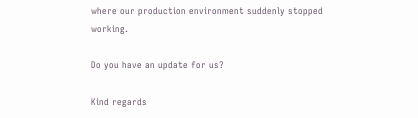where our production environment suddenly stopped working.

Do you have an update for us?

Kind regards